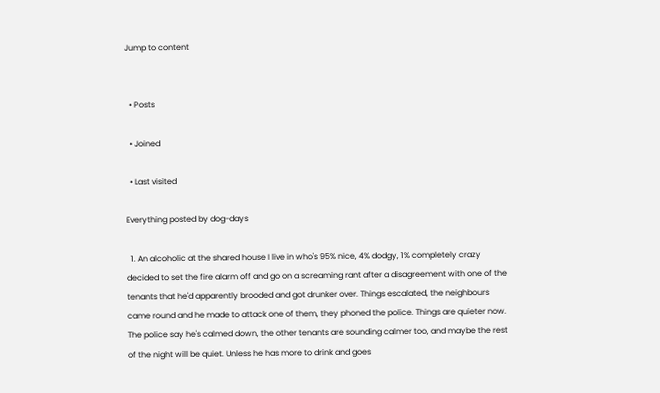Jump to content


  • Posts

  • Joined

  • Last visited

Everything posted by dog-days

  1. An alcoholic at the shared house I live in who's 95% nice, 4% dodgy, 1% completely crazy decided to set the fire alarm off and go on a screaming rant after a disagreement with one of the tenants that he'd apparently brooded and got drunker over. Things escalated, the neighbours came round and he made to attack one of them, they phoned the police. Things are quieter now. The police say he's calmed down, the other tenants are sounding calmer too, and maybe the rest of the night will be quiet. Unless he has more to drink and goes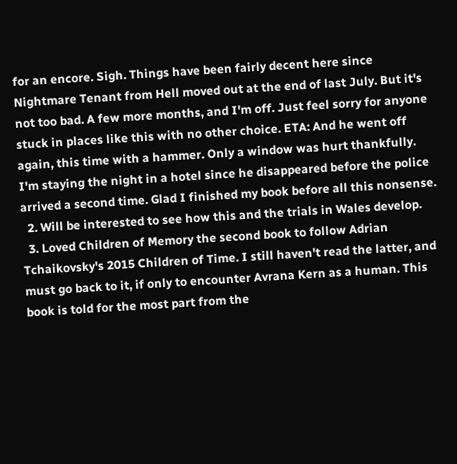for an encore. Sigh. Things have been fairly decent here since Nightmare Tenant from Hell moved out at the end of last July. But it's not too bad. A few more months, and I'm off. Just feel sorry for anyone stuck in places like this with no other choice. ETA: And he went off again, this time with a hammer. Only a window was hurt thankfully. I'm staying the night in a hotel since he disappeared before the police arrived a second time. Glad I finished my book before all this nonsense.
  2. Will be interested to see how this and the trials in Wales develop.
  3. Loved Children of Memory the second book to follow Adrian Tchaikovsky's 2015 Children of Time. I still haven't read the latter, and must go back to it, if only to encounter Avrana Kern as a human. This book is told for the most part from the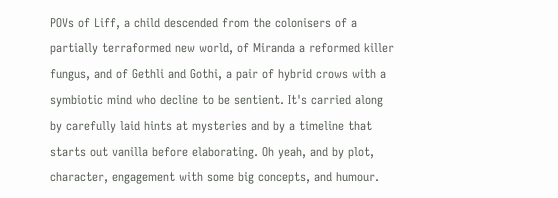POVs of Liff, a child descended from the colonisers of a partially terraformed new world, of Miranda a reformed killer fungus, and of Gethli and Gothi, a pair of hybrid crows with a symbiotic mind who decline to be sentient. It's carried along by carefully laid hints at mysteries and by a timeline that starts out vanilla before elaborating. Oh yeah, and by plot, character, engagement with some big concepts, and humour.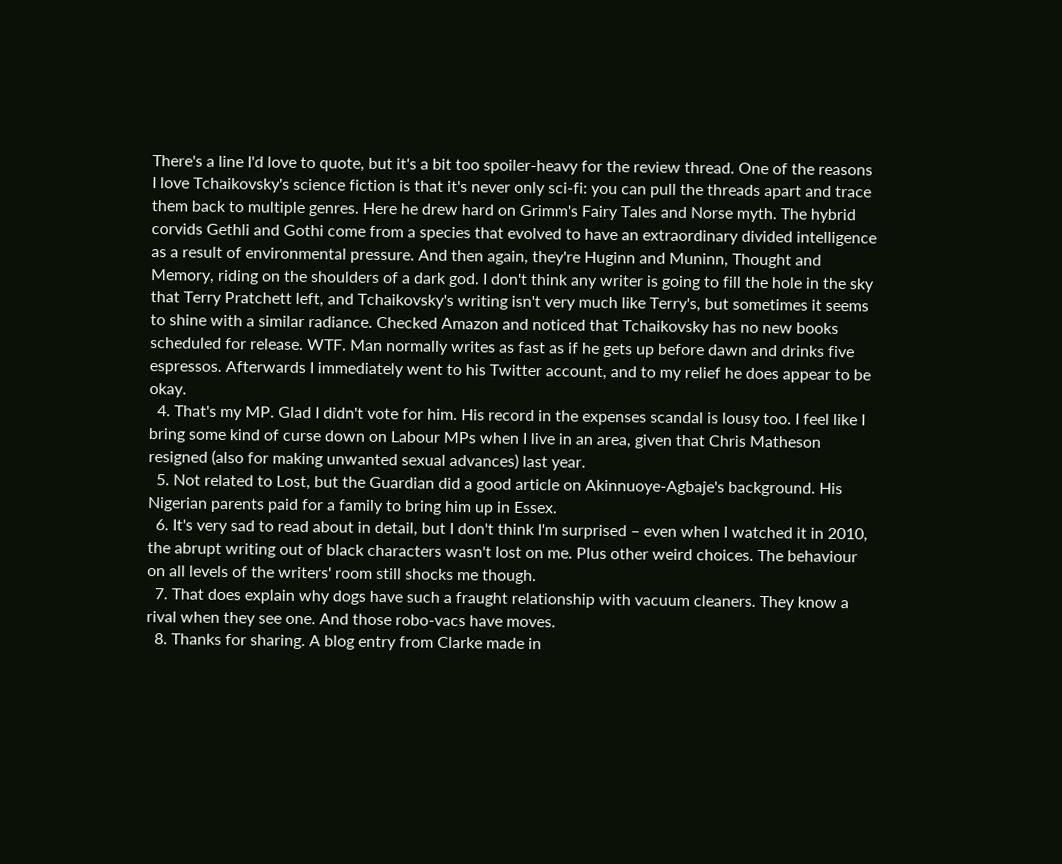There's a line I'd love to quote, but it's a bit too spoiler-heavy for the review thread. One of the reasons I love Tchaikovsky's science fiction is that it's never only sci-fi: you can pull the threads apart and trace them back to multiple genres. Here he drew hard on Grimm's Fairy Tales and Norse myth. The hybrid corvids Gethli and Gothi come from a species that evolved to have an extraordinary divided intelligence as a result of environmental pressure. And then again, they're Huginn and Muninn, Thought and Memory, riding on the shoulders of a dark god. I don't think any writer is going to fill the hole in the sky that Terry Pratchett left, and Tchaikovsky's writing isn't very much like Terry's, but sometimes it seems to shine with a similar radiance. Checked Amazon and noticed that Tchaikovsky has no new books scheduled for release. WTF. Man normally writes as fast as if he gets up before dawn and drinks five espressos. Afterwards I immediately went to his Twitter account, and to my relief he does appear to be okay.
  4. That's my MP. Glad I didn't vote for him. His record in the expenses scandal is lousy too. I feel like I bring some kind of curse down on Labour MPs when I live in an area, given that Chris Matheson resigned (also for making unwanted sexual advances) last year.
  5. Not related to Lost, but the Guardian did a good article on Akinnuoye-Agbaje's background. His Nigerian parents paid for a family to bring him up in Essex.
  6. It's very sad to read about in detail, but I don't think I'm surprised – even when I watched it in 2010, the abrupt writing out of black characters wasn't lost on me. Plus other weird choices. The behaviour on all levels of the writers' room still shocks me though.
  7. That does explain why dogs have such a fraught relationship with vacuum cleaners. They know a rival when they see one. And those robo-vacs have moves.
  8. Thanks for sharing. A blog entry from Clarke made in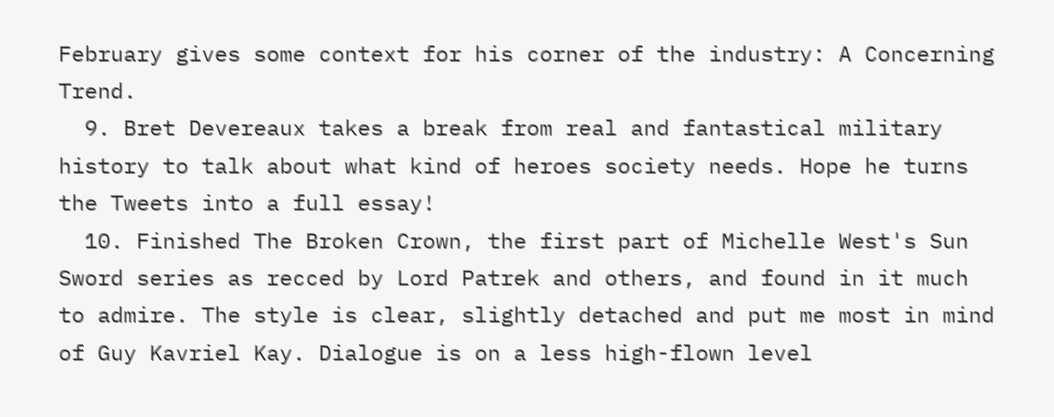February gives some context for his corner of the industry: A Concerning Trend.
  9. Bret Devereaux takes a break from real and fantastical military history to talk about what kind of heroes society needs. Hope he turns the Tweets into a full essay!
  10. Finished The Broken Crown, the first part of Michelle West's Sun Sword series as recced by Lord Patrek and others, and found in it much to admire. The style is clear, slightly detached and put me most in mind of Guy Kavriel Kay. Dialogue is on a less high-flown level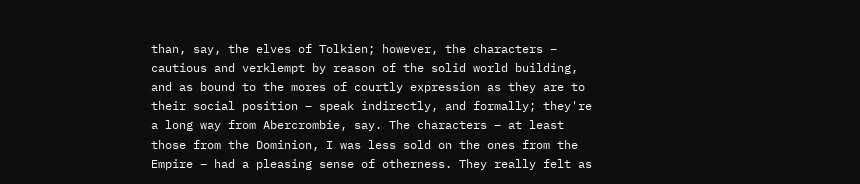than, say, the elves of Tolkien; however, the characters – cautious and verklempt by reason of the solid world building, and as bound to the mores of courtly expression as they are to their social position – speak indirectly, and formally; they're a long way from Abercrombie, say. The characters – at least those from the Dominion, I was less sold on the ones from the Empire – had a pleasing sense of otherness. They really felt as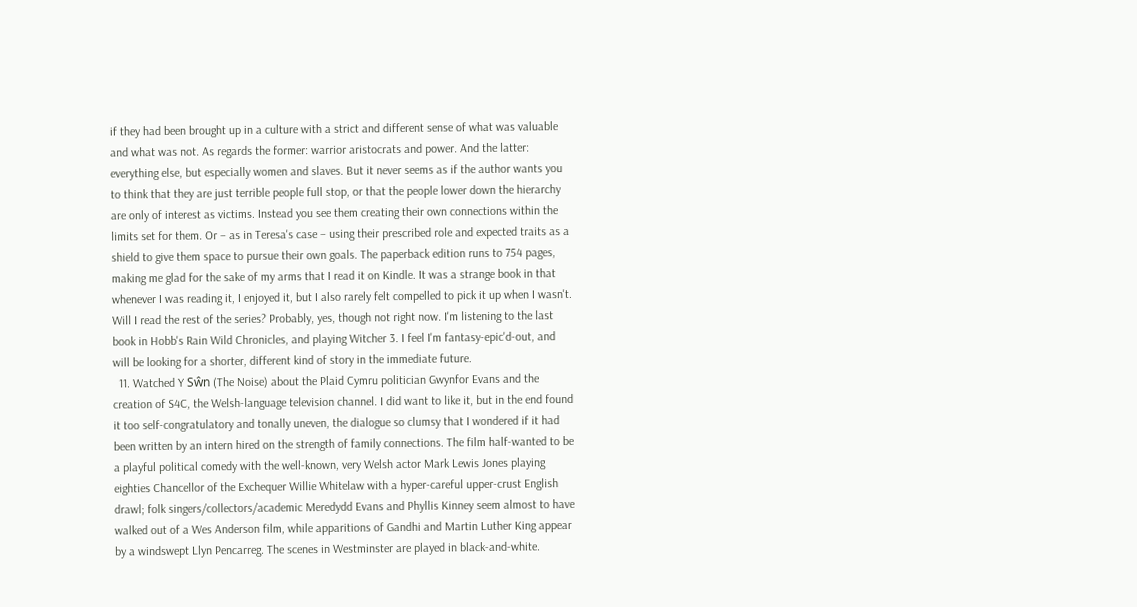if they had been brought up in a culture with a strict and different sense of what was valuable and what was not. As regards the former: warrior aristocrats and power. And the latter: everything else, but especially women and slaves. But it never seems as if the author wants you to think that they are just terrible people full stop, or that the people lower down the hierarchy are only of interest as victims. Instead you see them creating their own connections within the limits set for them. Or – as in Teresa's case – using their prescribed role and expected traits as a shield to give them space to pursue their own goals. The paperback edition runs to 754 pages, making me glad for the sake of my arms that I read it on Kindle. It was a strange book in that whenever I was reading it, I enjoyed it, but I also rarely felt compelled to pick it up when I wasn't. Will I read the rest of the series? Probably, yes, though not right now. I'm listening to the last book in Hobb's Rain Wild Chronicles, and playing Witcher 3. I feel I'm fantasy-epic'd-out, and will be looking for a shorter, different kind of story in the immediate future.
  11. Watched Y Sŵn (The Noise) about the Plaid Cymru politician Gwynfor Evans and the creation of S4C, the Welsh-language television channel. I did want to like it, but in the end found it too self-congratulatory and tonally uneven, the dialogue so clumsy that I wondered if it had been written by an intern hired on the strength of family connections. The film half-wanted to be a playful political comedy with the well-known, very Welsh actor Mark Lewis Jones playing eighties Chancellor of the Exchequer Willie Whitelaw with a hyper-careful upper-crust English drawl; folk singers/collectors/academic Meredydd Evans and Phyllis Kinney seem almost to have walked out of a Wes Anderson film, while apparitions of Gandhi and Martin Luther King appear by a windswept Llyn Pencarreg. The scenes in Westminster are played in black-and-white.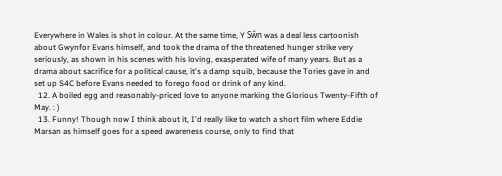Everywhere in Wales is shot in colour. At the same time, Y Sŵn was a deal less cartoonish about Gwynfor Evans himself, and took the drama of the threatened hunger strike very seriously, as shown in his scenes with his loving, exasperated wife of many years. But as a drama about sacrifice for a political cause, it's a damp squib, because the Tories gave in and set up S4C before Evans needed to forego food or drink of any kind.
  12. A boiled egg and reasonably-priced love to anyone marking the Glorious Twenty-Fifth of May. : )
  13. Funny! Though now I think about it, I'd really like to watch a short film where Eddie Marsan as himself goes for a speed awareness course, only to find that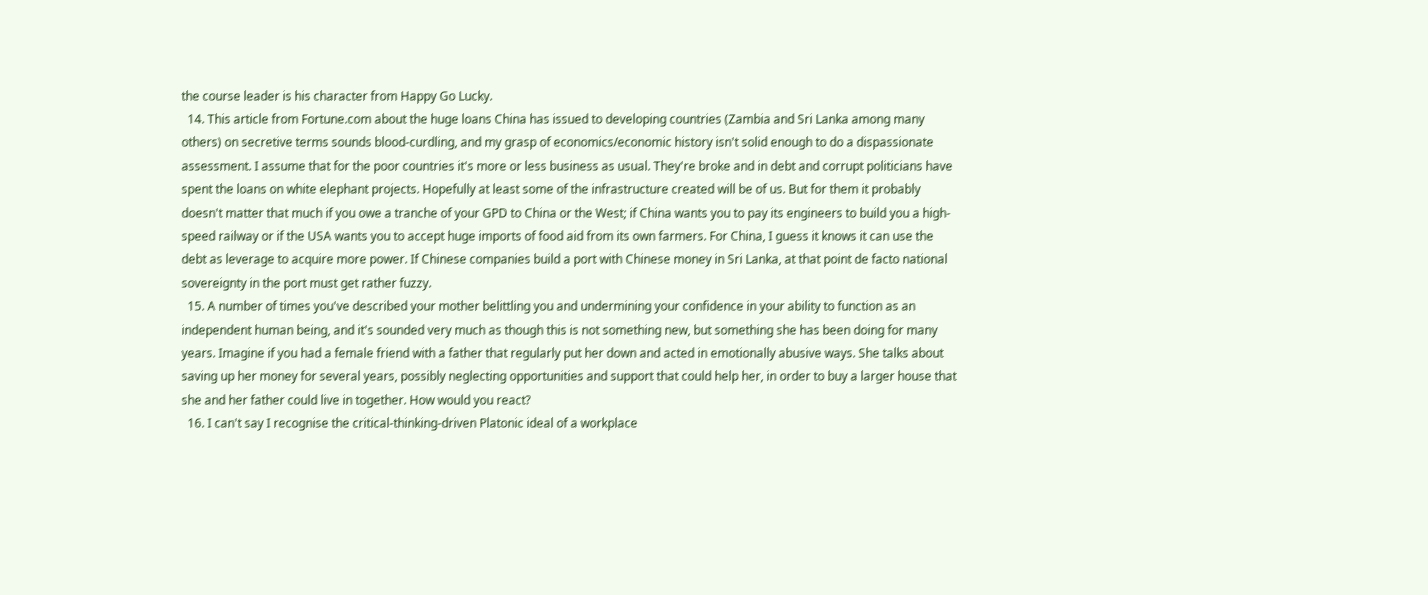the course leader is his character from Happy Go Lucky.
  14. This article from Fortune.com about the huge loans China has issued to developing countries (Zambia and Sri Lanka among many others) on secretive terms sounds blood-curdling, and my grasp of economics/economic history isn't solid enough to do a dispassionate assessment. I assume that for the poor countries it's more or less business as usual. They're broke and in debt and corrupt politicians have spent the loans on white elephant projects. Hopefully at least some of the infrastructure created will be of us. But for them it probably doesn't matter that much if you owe a tranche of your GPD to China or the West; if China wants you to pay its engineers to build you a high-speed railway or if the USA wants you to accept huge imports of food aid from its own farmers. For China, I guess it knows it can use the debt as leverage to acquire more power. If Chinese companies build a port with Chinese money in Sri Lanka, at that point de facto national sovereignty in the port must get rather fuzzy.
  15. A number of times you've described your mother belittling you and undermining your confidence in your ability to function as an independent human being, and it's sounded very much as though this is not something new, but something she has been doing for many years. Imagine if you had a female friend with a father that regularly put her down and acted in emotionally abusive ways. She talks about saving up her money for several years, possibly neglecting opportunities and support that could help her, in order to buy a larger house that she and her father could live in together. How would you react?
  16. I can't say I recognise the critical-thinking-driven Platonic ideal of a workplace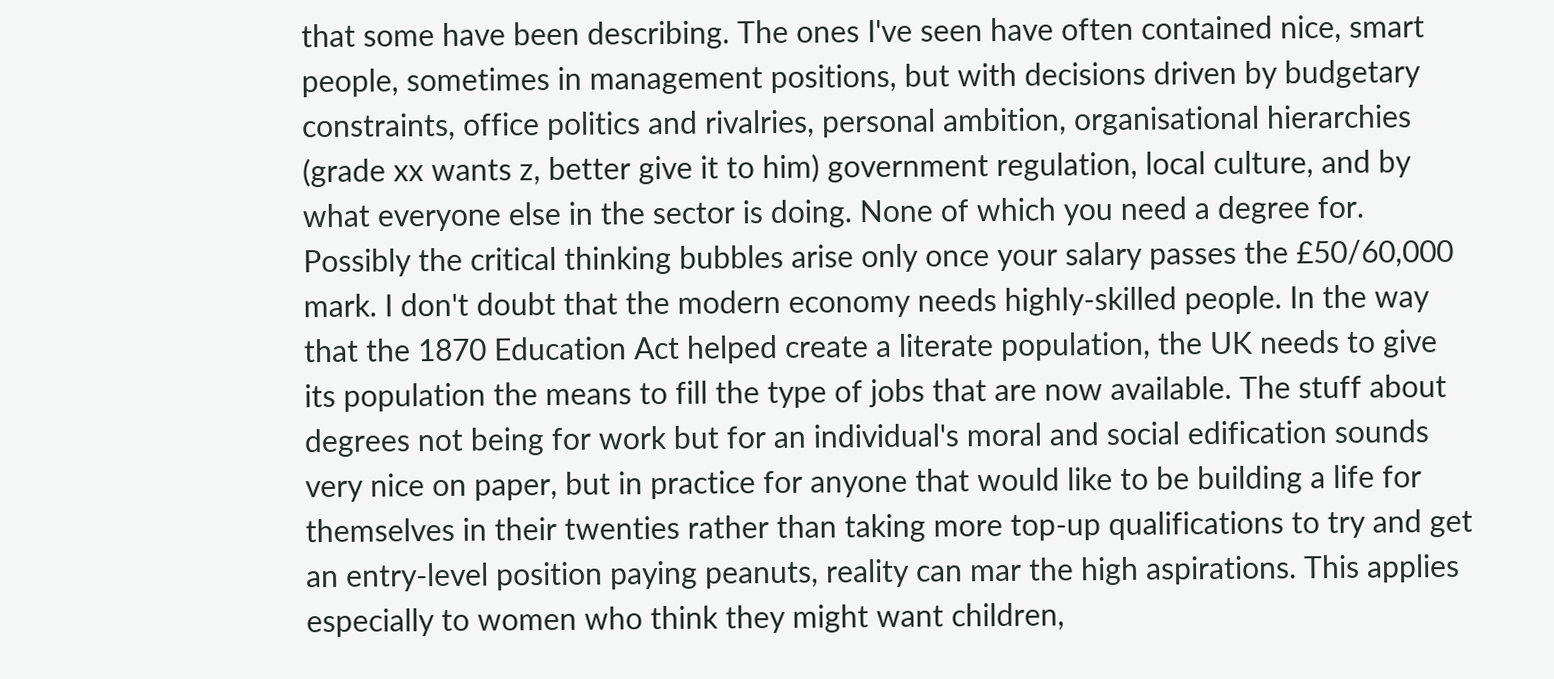that some have been describing. The ones I've seen have often contained nice, smart people, sometimes in management positions, but with decisions driven by budgetary constraints, office politics and rivalries, personal ambition, organisational hierarchies (grade xx wants z, better give it to him) government regulation, local culture, and by what everyone else in the sector is doing. None of which you need a degree for. Possibly the critical thinking bubbles arise only once your salary passes the £50/60,000 mark. I don't doubt that the modern economy needs highly-skilled people. In the way that the 1870 Education Act helped create a literate population, the UK needs to give its population the means to fill the type of jobs that are now available. The stuff about degrees not being for work but for an individual's moral and social edification sounds very nice on paper, but in practice for anyone that would like to be building a life for themselves in their twenties rather than taking more top-up qualifications to try and get an entry-level position paying peanuts, reality can mar the high aspirations. This applies especially to women who think they might want children,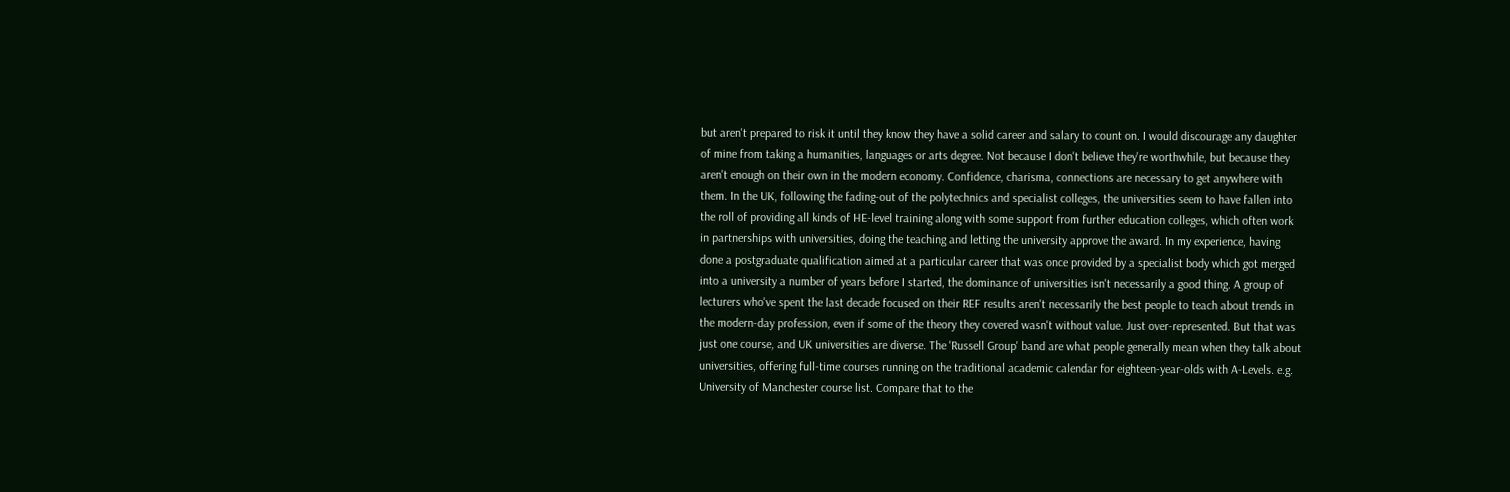but aren't prepared to risk it until they know they have a solid career and salary to count on. I would discourage any daughter of mine from taking a humanities, languages or arts degree. Not because I don't believe they're worthwhile, but because they aren't enough on their own in the modern economy. Confidence, charisma, connections are necessary to get anywhere with them. In the UK, following the fading-out of the polytechnics and specialist colleges, the universities seem to have fallen into the roll of providing all kinds of HE-level training along with some support from further education colleges, which often work in partnerships with universities, doing the teaching and letting the university approve the award. In my experience, having done a postgraduate qualification aimed at a particular career that was once provided by a specialist body which got merged into a university a number of years before I started, the dominance of universities isn't necessarily a good thing. A group of lecturers who've spent the last decade focused on their REF results aren't necessarily the best people to teach about trends in the modern-day profession, even if some of the theory they covered wasn't without value. Just over-represented. But that was just one course, and UK universities are diverse. The 'Russell Group' band are what people generally mean when they talk about universities, offering full-time courses running on the traditional academic calendar for eighteen-year-olds with A-Levels. e.g. University of Manchester course list. Compare that to the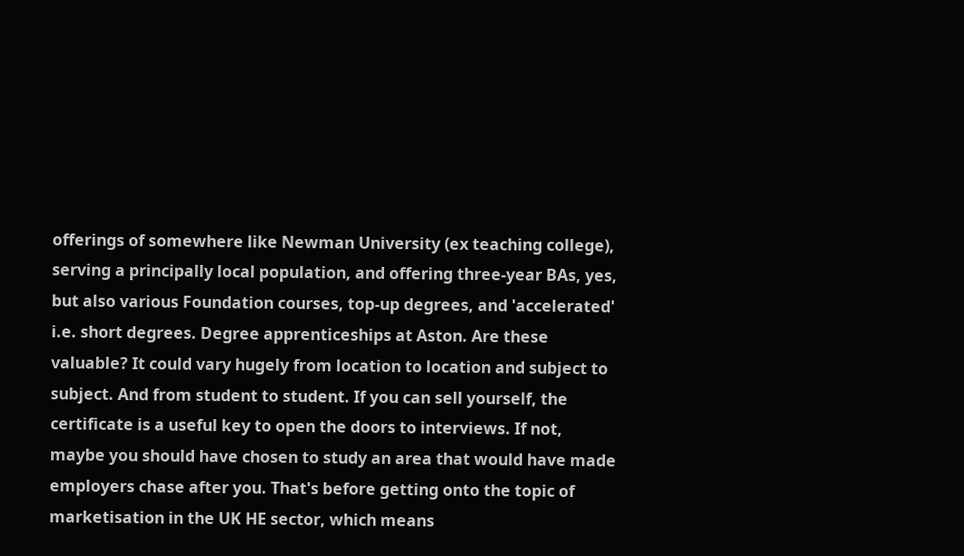offerings of somewhere like Newman University (ex teaching college), serving a principally local population, and offering three-year BAs, yes, but also various Foundation courses, top-up degrees, and 'accelerated' i.e. short degrees. Degree apprenticeships at Aston. Are these valuable? It could vary hugely from location to location and subject to subject. And from student to student. If you can sell yourself, the certificate is a useful key to open the doors to interviews. If not, maybe you should have chosen to study an area that would have made employers chase after you. That's before getting onto the topic of marketisation in the UK HE sector, which means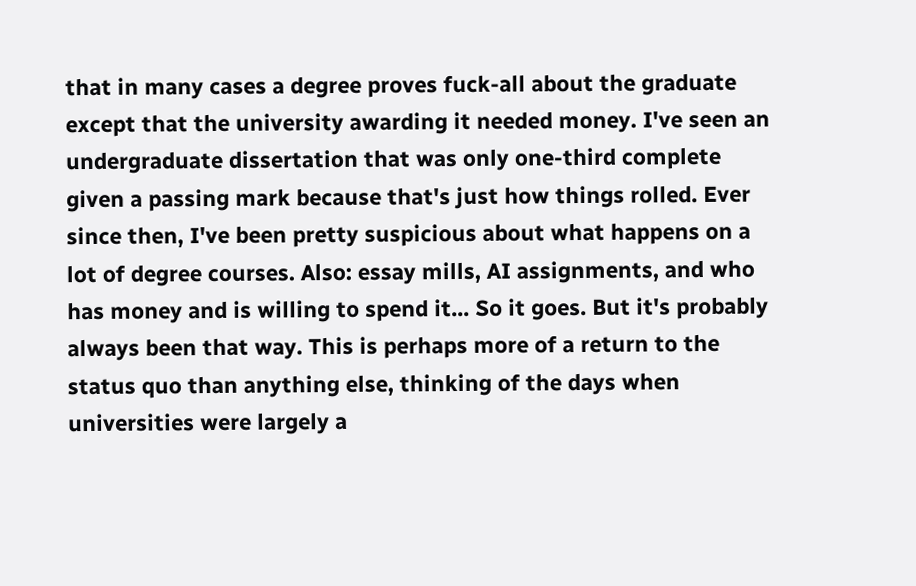that in many cases a degree proves fuck-all about the graduate except that the university awarding it needed money. I've seen an undergraduate dissertation that was only one-third complete given a passing mark because that's just how things rolled. Ever since then, I've been pretty suspicious about what happens on a lot of degree courses. Also: essay mills, AI assignments, and who has money and is willing to spend it... So it goes. But it's probably always been that way. This is perhaps more of a return to the status quo than anything else, thinking of the days when universities were largely a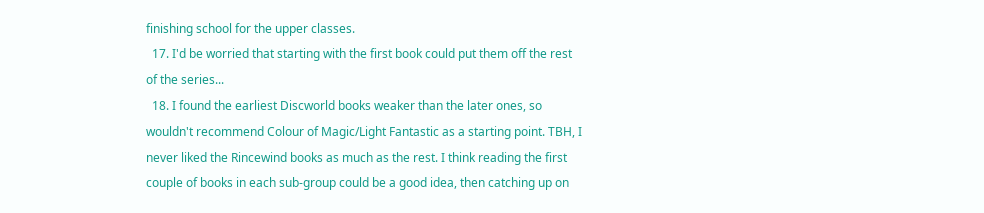finishing school for the upper classes.
  17. I'd be worried that starting with the first book could put them off the rest of the series...
  18. I found the earliest Discworld books weaker than the later ones, so wouldn't recommend Colour of Magic/Light Fantastic as a starting point. TBH, I never liked the Rincewind books as much as the rest. I think reading the first couple of books in each sub-group could be a good idea, then catching up on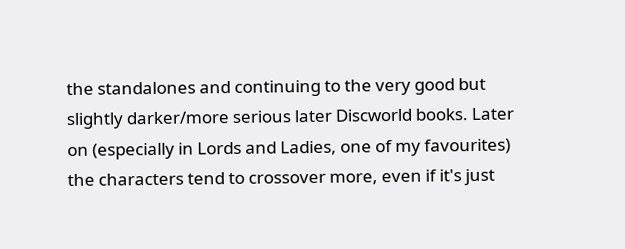the standalones and continuing to the very good but slightly darker/more serious later Discworld books. Later on (especially in Lords and Ladies, one of my favourites) the characters tend to crossover more, even if it's just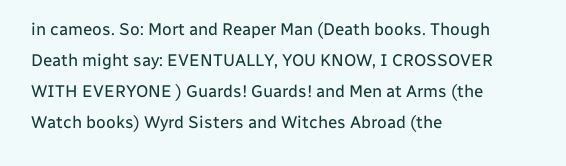in cameos. So: Mort and Reaper Man (Death books. Though Death might say: EVENTUALLY, YOU KNOW, I CROSSOVER WITH EVERYONE ) Guards! Guards! and Men at Arms (the Watch books) Wyrd Sisters and Witches Abroad (the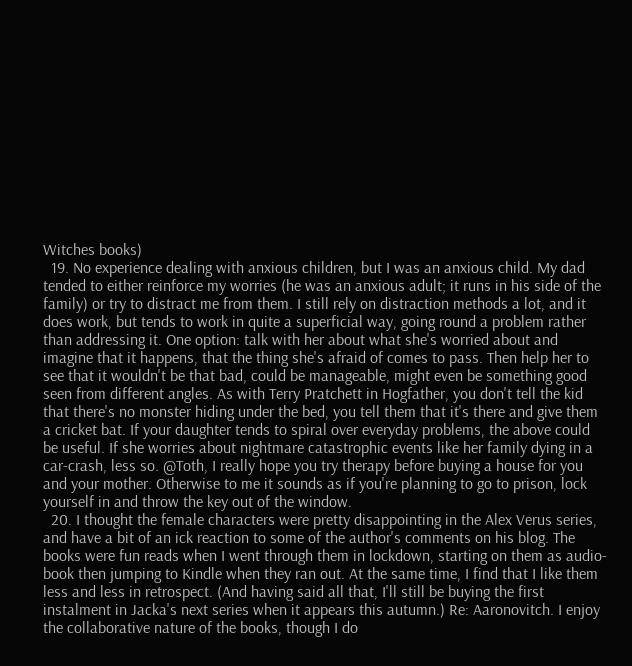Witches books)
  19. No experience dealing with anxious children, but I was an anxious child. My dad tended to either reinforce my worries (he was an anxious adult; it runs in his side of the family) or try to distract me from them. I still rely on distraction methods a lot, and it does work, but tends to work in quite a superficial way, going round a problem rather than addressing it. One option: talk with her about what she's worried about and imagine that it happens, that the thing she's afraid of comes to pass. Then help her to see that it wouldn't be that bad, could be manageable, might even be something good seen from different angles. As with Terry Pratchett in Hogfather, you don't tell the kid that there's no monster hiding under the bed, you tell them that it's there and give them a cricket bat. If your daughter tends to spiral over everyday problems, the above could be useful. If she worries about nightmare catastrophic events like her family dying in a car-crash, less so. @Toth, I really hope you try therapy before buying a house for you and your mother. Otherwise to me it sounds as if you're planning to go to prison, lock yourself in and throw the key out of the window.
  20. I thought the female characters were pretty disappointing in the Alex Verus series, and have a bit of an ick reaction to some of the author's comments on his blog. The books were fun reads when I went through them in lockdown, starting on them as audio-book then jumping to Kindle when they ran out. At the same time, I find that I like them less and less in retrospect. (And having said all that, I'll still be buying the first instalment in Jacka's next series when it appears this autumn.) Re: Aaronovitch. I enjoy the collaborative nature of the books, though I do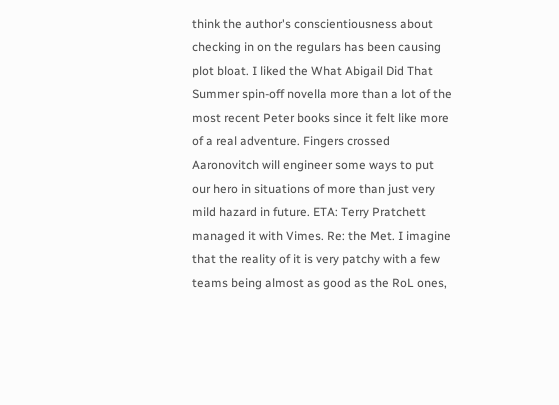think the author's conscientiousness about checking in on the regulars has been causing plot bloat. I liked the What Abigail Did That Summer spin-off novella more than a lot of the most recent Peter books since it felt like more of a real adventure. Fingers crossed Aaronovitch will engineer some ways to put our hero in situations of more than just very mild hazard in future. ETA: Terry Pratchett managed it with Vimes. Re: the Met. I imagine that the reality of it is very patchy with a few teams being almost as good as the RoL ones,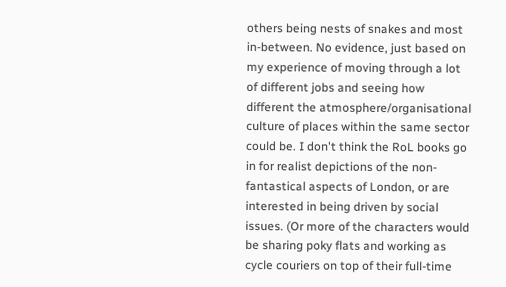others being nests of snakes and most in-between. No evidence, just based on my experience of moving through a lot of different jobs and seeing how different the atmosphere/organisational culture of places within the same sector could be. I don't think the RoL books go in for realist depictions of the non-fantastical aspects of London, or are interested in being driven by social issues. (Or more of the characters would be sharing poky flats and working as cycle couriers on top of their full-time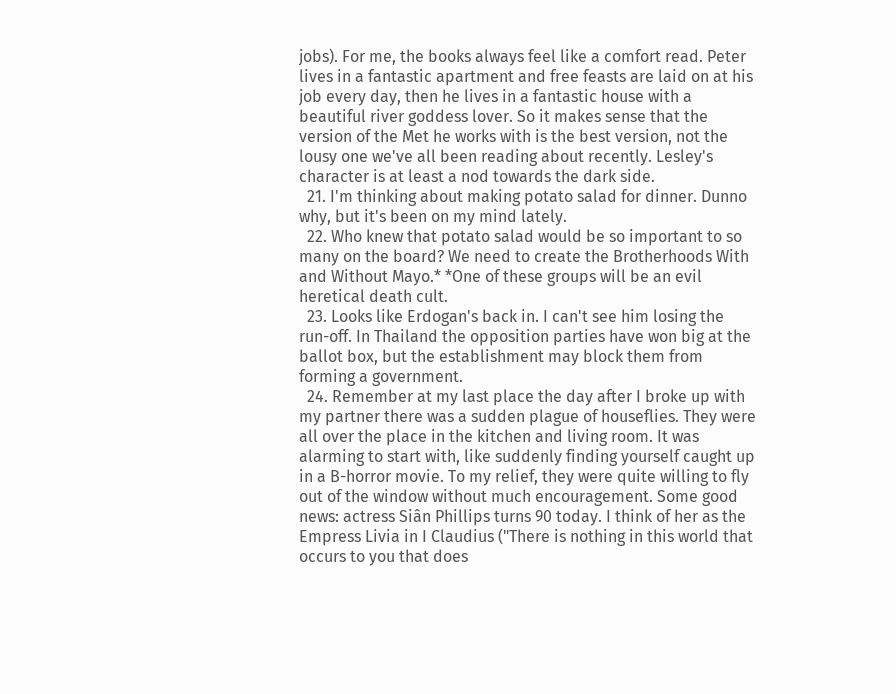jobs). For me, the books always feel like a comfort read. Peter lives in a fantastic apartment and free feasts are laid on at his job every day, then he lives in a fantastic house with a beautiful river goddess lover. So it makes sense that the version of the Met he works with is the best version, not the lousy one we've all been reading about recently. Lesley's character is at least a nod towards the dark side.
  21. I'm thinking about making potato salad for dinner. Dunno why, but it's been on my mind lately.
  22. Who knew that potato salad would be so important to so many on the board? We need to create the Brotherhoods With and Without Mayo.* *One of these groups will be an evil heretical death cult.
  23. Looks like Erdogan's back in. I can't see him losing the run-off. In Thailand the opposition parties have won big at the ballot box, but the establishment may block them from forming a government.
  24. Remember at my last place the day after I broke up with my partner there was a sudden plague of houseflies. They were all over the place in the kitchen and living room. It was alarming to start with, like suddenly finding yourself caught up in a B-horror movie. To my relief, they were quite willing to fly out of the window without much encouragement. Some good news: actress Siân Phillips turns 90 today. I think of her as the Empress Livia in I Claudius ("There is nothing in this world that occurs to you that does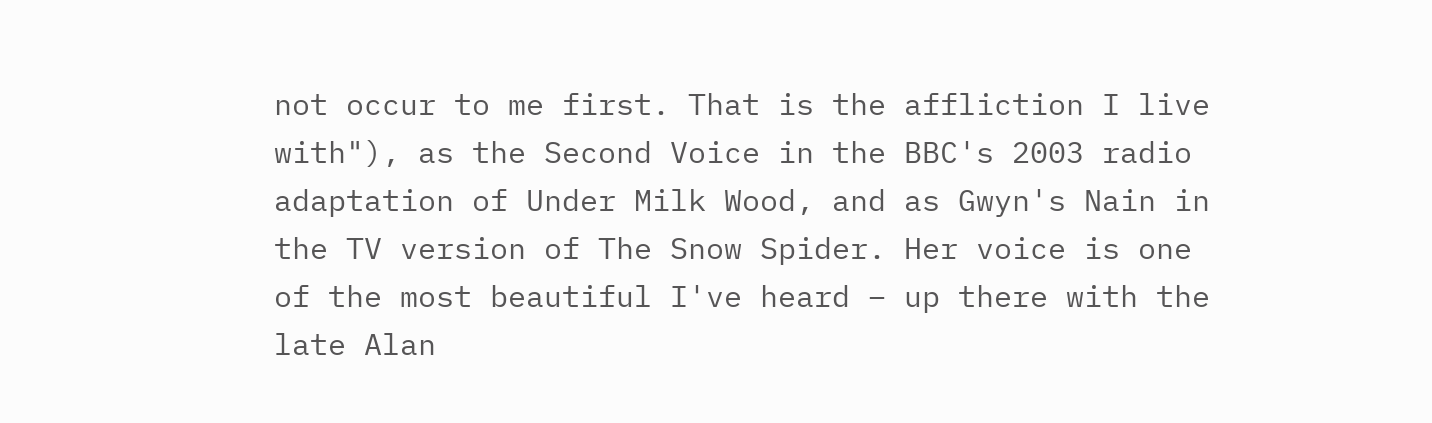not occur to me first. That is the affliction I live with"), as the Second Voice in the BBC's 2003 radio adaptation of Under Milk Wood, and as Gwyn's Nain in the TV version of The Snow Spider. Her voice is one of the most beautiful I've heard – up there with the late Alan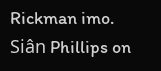Rickman imo. Siân Phillips on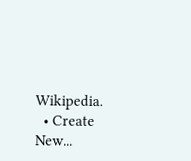Wikipedia.
  • Create New...